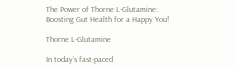The Power of Thorne L-Glutamine: Boosting Gut Health for a Happy You!

Thorne L-Glutamine

In today’s fast-paced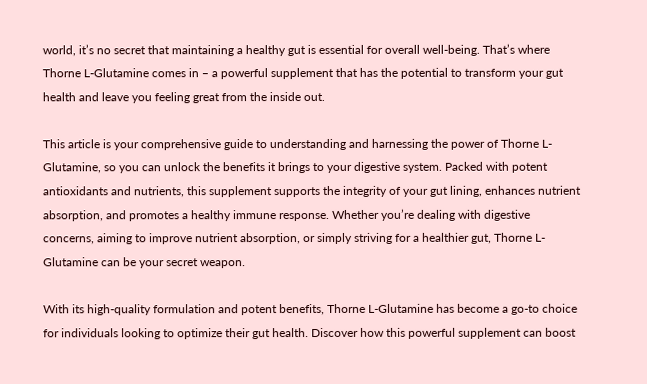world, it’s no secret that maintaining a healthy gut is essential for overall well-being. That’s where Thorne L-Glutamine comes in – a powerful supplement that has the potential to transform your gut health and leave you feeling great from the inside out.

This article is your comprehensive guide to understanding and harnessing the power of Thorne L-Glutamine, so you can unlock the benefits it brings to your digestive system. Packed with potent antioxidants and nutrients, this supplement supports the integrity of your gut lining, enhances nutrient absorption, and promotes a healthy immune response. Whether you’re dealing with digestive concerns, aiming to improve nutrient absorption, or simply striving for a healthier gut, Thorne L-Glutamine can be your secret weapon.

With its high-quality formulation and potent benefits, Thorne L-Glutamine has become a go-to choice for individuals looking to optimize their gut health. Discover how this powerful supplement can boost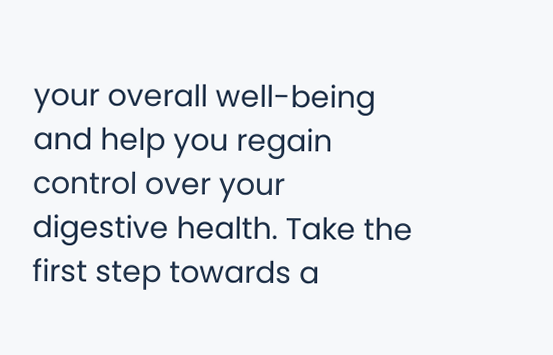your overall well-being and help you regain control over your digestive health. Take the first step towards a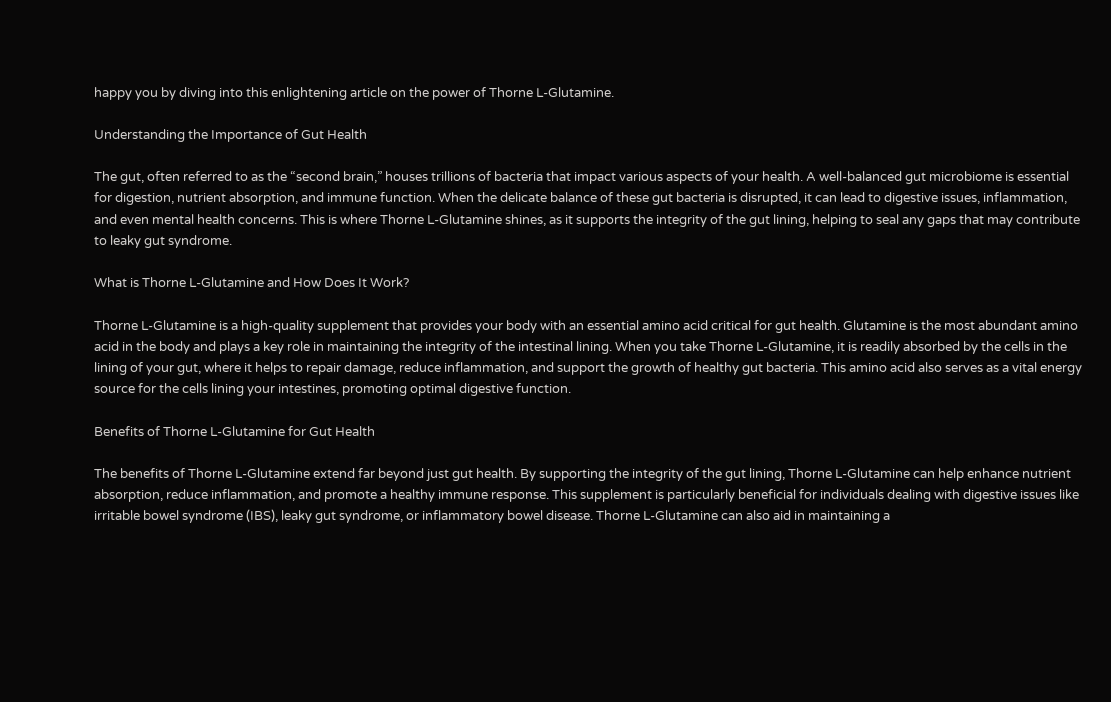happy you by diving into this enlightening article on the power of Thorne L-Glutamine.

Understanding the Importance of Gut Health

The gut, often referred to as the “second brain,” houses trillions of bacteria that impact various aspects of your health. A well-balanced gut microbiome is essential for digestion, nutrient absorption, and immune function. When the delicate balance of these gut bacteria is disrupted, it can lead to digestive issues, inflammation, and even mental health concerns. This is where Thorne L-Glutamine shines, as it supports the integrity of the gut lining, helping to seal any gaps that may contribute to leaky gut syndrome.

What is Thorne L-Glutamine and How Does It Work?

Thorne L-Glutamine is a high-quality supplement that provides your body with an essential amino acid critical for gut health. Glutamine is the most abundant amino acid in the body and plays a key role in maintaining the integrity of the intestinal lining. When you take Thorne L-Glutamine, it is readily absorbed by the cells in the lining of your gut, where it helps to repair damage, reduce inflammation, and support the growth of healthy gut bacteria. This amino acid also serves as a vital energy source for the cells lining your intestines, promoting optimal digestive function.

Benefits of Thorne L-Glutamine for Gut Health

The benefits of Thorne L-Glutamine extend far beyond just gut health. By supporting the integrity of the gut lining, Thorne L-Glutamine can help enhance nutrient absorption, reduce inflammation, and promote a healthy immune response. This supplement is particularly beneficial for individuals dealing with digestive issues like irritable bowel syndrome (IBS), leaky gut syndrome, or inflammatory bowel disease. Thorne L-Glutamine can also aid in maintaining a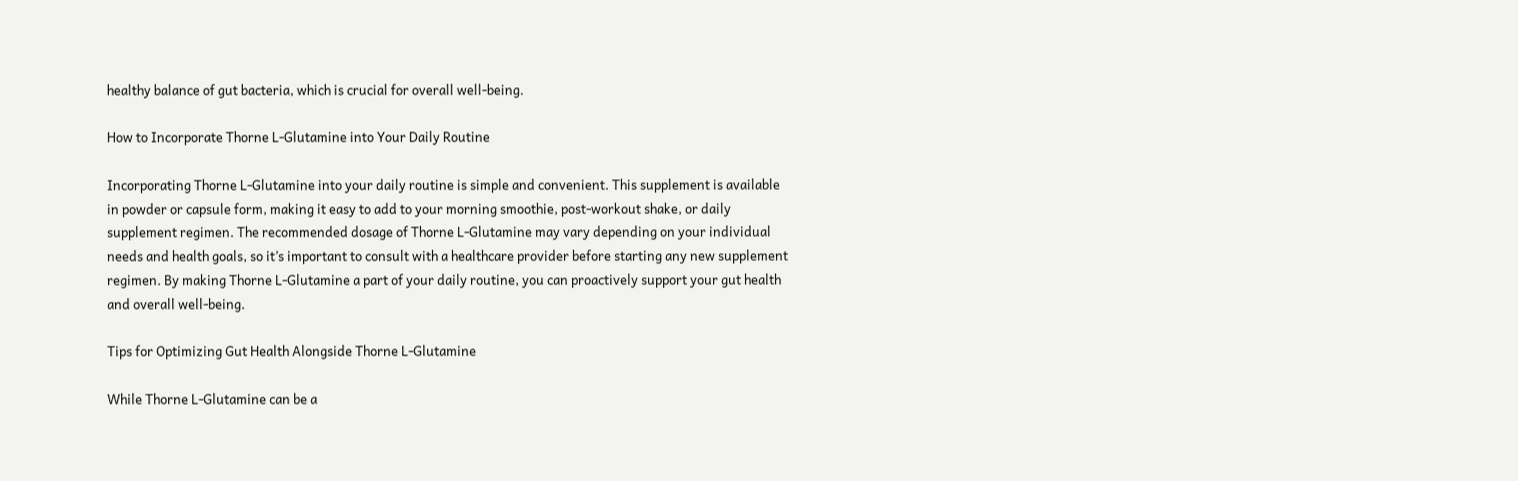healthy balance of gut bacteria, which is crucial for overall well-being.

How to Incorporate Thorne L-Glutamine into Your Daily Routine

Incorporating Thorne L-Glutamine into your daily routine is simple and convenient. This supplement is available in powder or capsule form, making it easy to add to your morning smoothie, post-workout shake, or daily supplement regimen. The recommended dosage of Thorne L-Glutamine may vary depending on your individual needs and health goals, so it’s important to consult with a healthcare provider before starting any new supplement regimen. By making Thorne L-Glutamine a part of your daily routine, you can proactively support your gut health and overall well-being.

Tips for Optimizing Gut Health Alongside Thorne L-Glutamine

While Thorne L-Glutamine can be a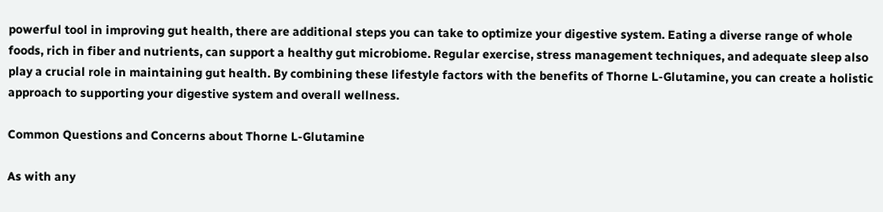powerful tool in improving gut health, there are additional steps you can take to optimize your digestive system. Eating a diverse range of whole foods, rich in fiber and nutrients, can support a healthy gut microbiome. Regular exercise, stress management techniques, and adequate sleep also play a crucial role in maintaining gut health. By combining these lifestyle factors with the benefits of Thorne L-Glutamine, you can create a holistic approach to supporting your digestive system and overall wellness.

Common Questions and Concerns about Thorne L-Glutamine

As with any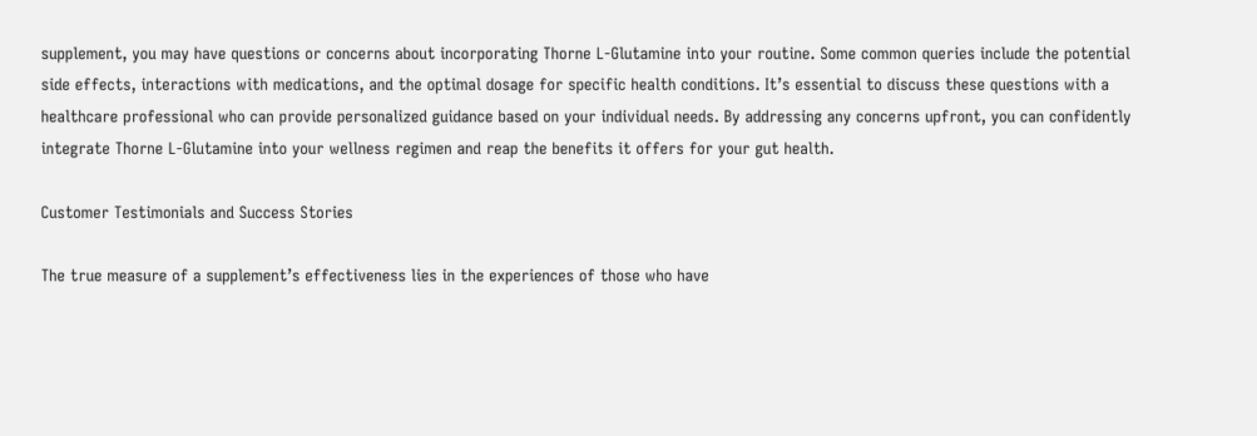supplement, you may have questions or concerns about incorporating Thorne L-Glutamine into your routine. Some common queries include the potential side effects, interactions with medications, and the optimal dosage for specific health conditions. It’s essential to discuss these questions with a healthcare professional who can provide personalized guidance based on your individual needs. By addressing any concerns upfront, you can confidently integrate Thorne L-Glutamine into your wellness regimen and reap the benefits it offers for your gut health.

Customer Testimonials and Success Stories

The true measure of a supplement’s effectiveness lies in the experiences of those who have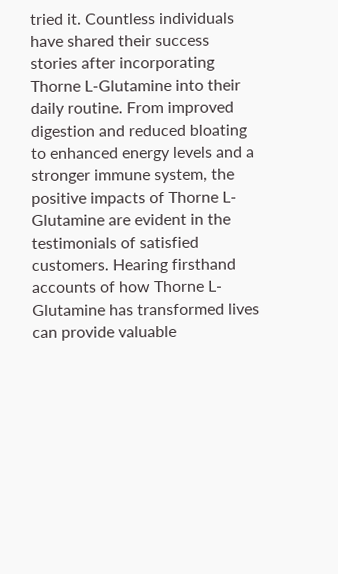tried it. Countless individuals have shared their success stories after incorporating Thorne L-Glutamine into their daily routine. From improved digestion and reduced bloating to enhanced energy levels and a stronger immune system, the positive impacts of Thorne L-Glutamine are evident in the testimonials of satisfied customers. Hearing firsthand accounts of how Thorne L-Glutamine has transformed lives can provide valuable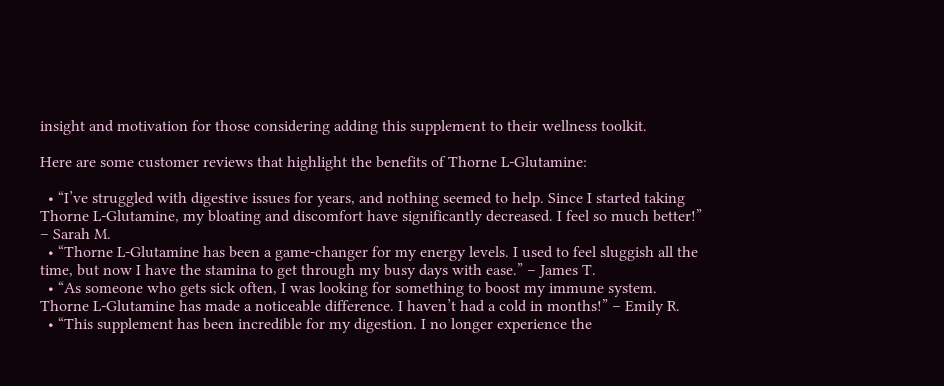insight and motivation for those considering adding this supplement to their wellness toolkit.

Here are some customer reviews that highlight the benefits of Thorne L-Glutamine:

  • “I’ve struggled with digestive issues for years, and nothing seemed to help. Since I started taking Thorne L-Glutamine, my bloating and discomfort have significantly decreased. I feel so much better!” – Sarah M.
  • “Thorne L-Glutamine has been a game-changer for my energy levels. I used to feel sluggish all the time, but now I have the stamina to get through my busy days with ease.” – James T.
  • “As someone who gets sick often, I was looking for something to boost my immune system. Thorne L-Glutamine has made a noticeable difference. I haven’t had a cold in months!” – Emily R.
  • “This supplement has been incredible for my digestion. I no longer experience the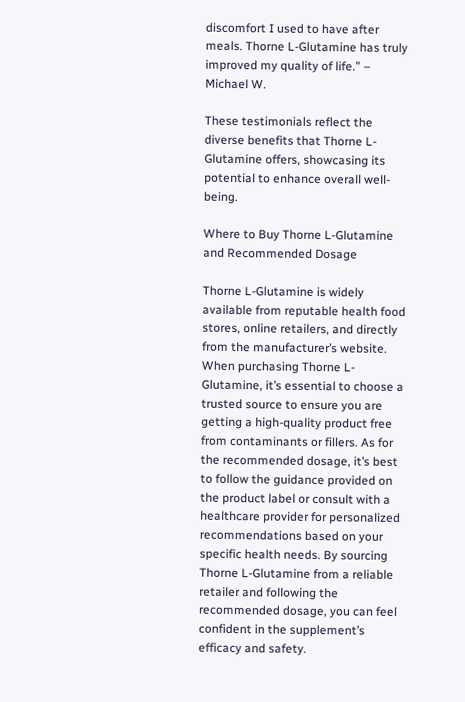discomfort I used to have after meals. Thorne L-Glutamine has truly improved my quality of life.” – Michael W.

These testimonials reflect the diverse benefits that Thorne L-Glutamine offers, showcasing its potential to enhance overall well-being.

Where to Buy Thorne L-Glutamine and Recommended Dosage

Thorne L-Glutamine is widely available from reputable health food stores, online retailers, and directly from the manufacturer’s website. When purchasing Thorne L-Glutamine, it’s essential to choose a trusted source to ensure you are getting a high-quality product free from contaminants or fillers. As for the recommended dosage, it’s best to follow the guidance provided on the product label or consult with a healthcare provider for personalized recommendations based on your specific health needs. By sourcing Thorne L-Glutamine from a reliable retailer and following the recommended dosage, you can feel confident in the supplement’s efficacy and safety.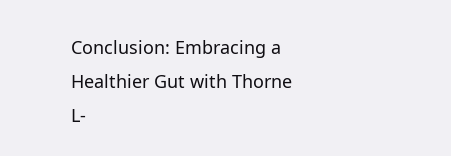Conclusion: Embracing a Healthier Gut with Thorne L-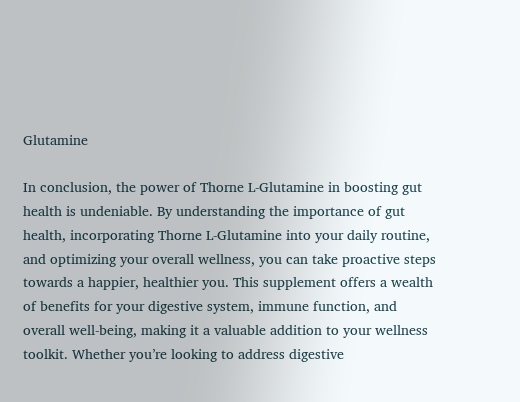Glutamine

In conclusion, the power of Thorne L-Glutamine in boosting gut health is undeniable. By understanding the importance of gut health, incorporating Thorne L-Glutamine into your daily routine, and optimizing your overall wellness, you can take proactive steps towards a happier, healthier you. This supplement offers a wealth of benefits for your digestive system, immune function, and overall well-being, making it a valuable addition to your wellness toolkit. Whether you’re looking to address digestive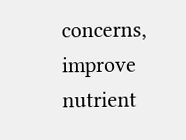concerns, improve nutrient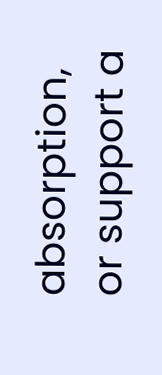absorption, or support a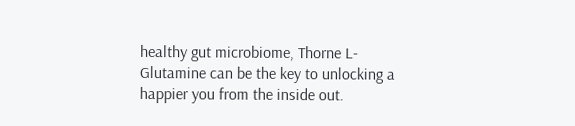healthy gut microbiome, Thorne L-Glutamine can be the key to unlocking a happier you from the inside out.